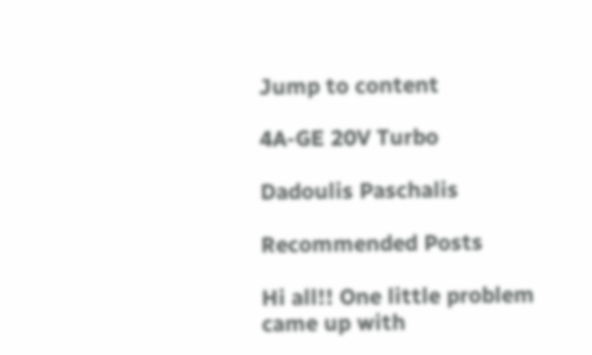Jump to content

4A-GE 20V Turbo

Dadoulis Paschalis

Recommended Posts

Hi all!! One little problem came up with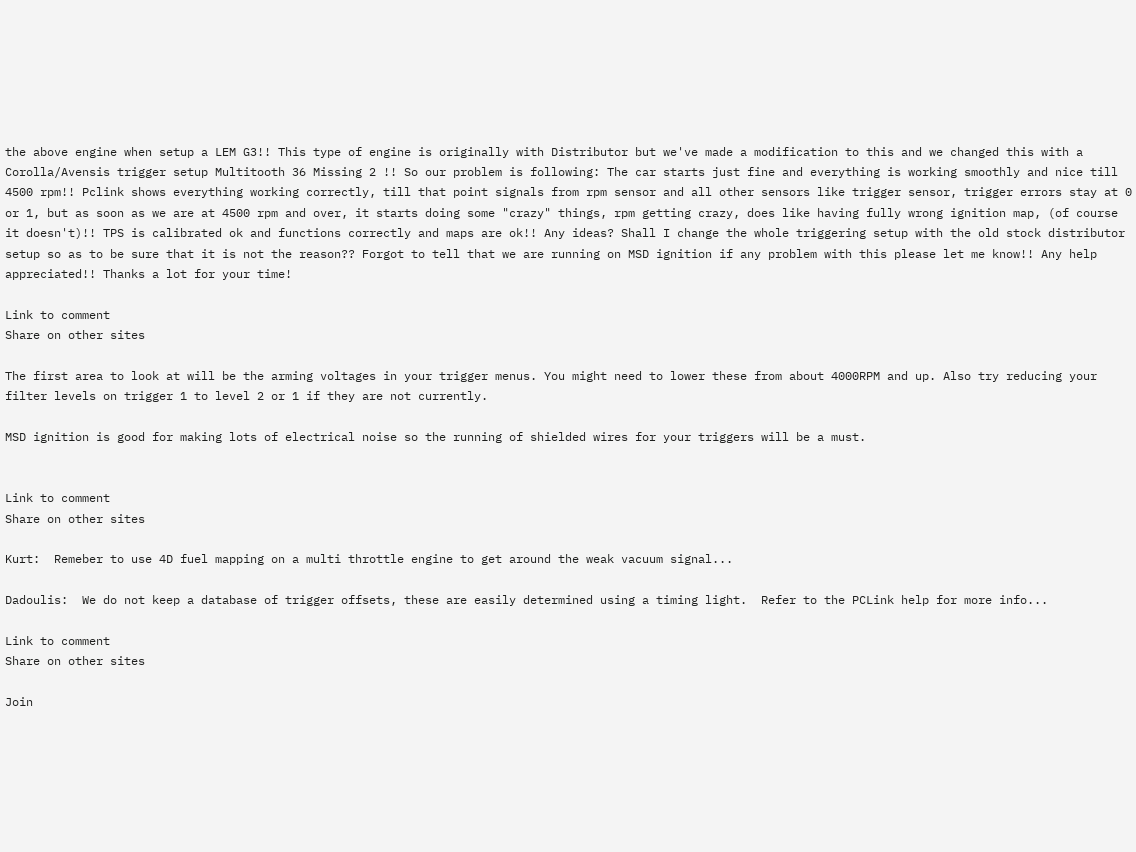the above engine when setup a LEM G3!! This type of engine is originally with Distributor but we've made a modification to this and we changed this with a Corolla/Avensis trigger setup Multitooth 36 Missing 2 !! So our problem is following: The car starts just fine and everything is working smoothly and nice till 4500 rpm!! Pclink shows everything working correctly, till that point signals from rpm sensor and all other sensors like trigger sensor, trigger errors stay at 0 or 1, but as soon as we are at 4500 rpm and over, it starts doing some "crazy" things, rpm getting crazy, does like having fully wrong ignition map, (of course it doesn't)!! TPS is calibrated ok and functions correctly and maps are ok!! Any ideas? Shall I change the whole triggering setup with the old stock distributor setup so as to be sure that it is not the reason?? Forgot to tell that we are running on MSD ignition if any problem with this please let me know!! Any help appreciated!! Thanks a lot for your time!

Link to comment
Share on other sites

The first area to look at will be the arming voltages in your trigger menus. You might need to lower these from about 4000RPM and up. Also try reducing your filter levels on trigger 1 to level 2 or 1 if they are not currently.

MSD ignition is good for making lots of electrical noise so the running of shielded wires for your triggers will be a must.


Link to comment
Share on other sites

Kurt:  Remeber to use 4D fuel mapping on a multi throttle engine to get around the weak vacuum signal...

Dadoulis:  We do not keep a database of trigger offsets, these are easily determined using a timing light.  Refer to the PCLink help for more info...

Link to comment
Share on other sites

Join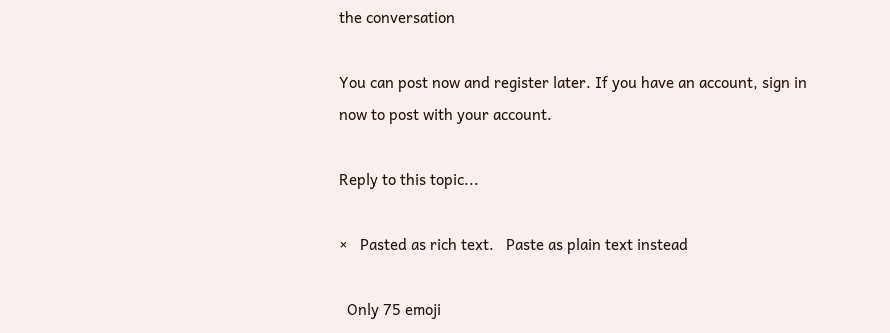the conversation

You can post now and register later. If you have an account, sign in now to post with your account.

Reply to this topic...

×   Pasted as rich text.   Paste as plain text instead

  Only 75 emoji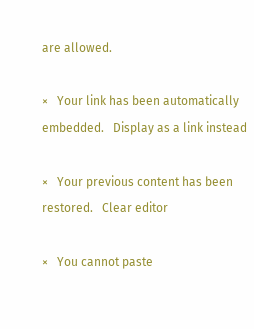are allowed.

×   Your link has been automatically embedded.   Display as a link instead

×   Your previous content has been restored.   Clear editor

×   You cannot paste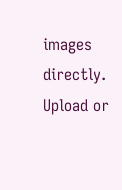images directly. Upload or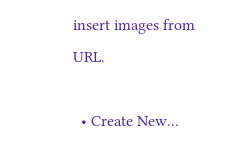insert images from URL.

  • Create New...